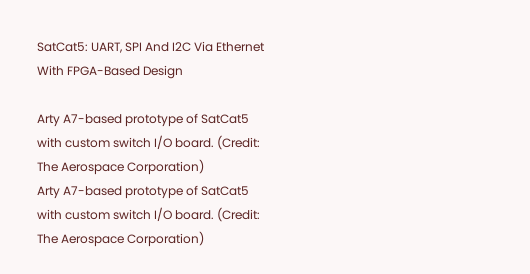SatCat5: UART, SPI And I2C Via Ethernet With FPGA-Based Design

Arty A7-based prototype of SatCat5 with custom switch I/O board. (Credit: The Aerospace Corporation)
Arty A7-based prototype of SatCat5 with custom switch I/O board. (Credit: The Aerospace Corporation)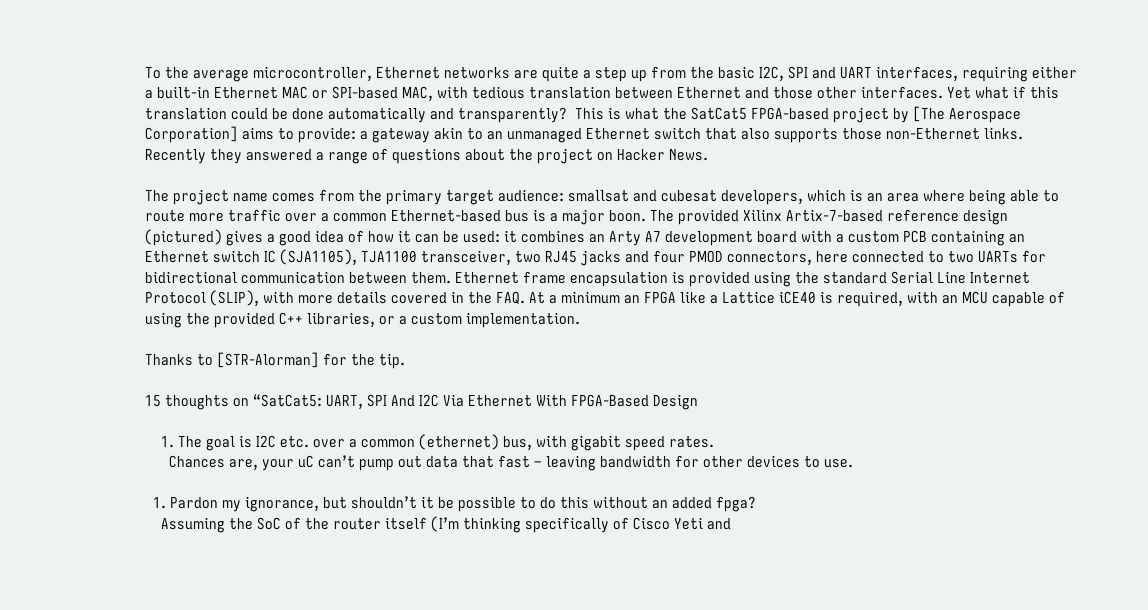To the average microcontroller, Ethernet networks are quite a step up from the basic I2C, SPI and UART interfaces, requiring either a built-in Ethernet MAC or SPI-based MAC, with tedious translation between Ethernet and those other interfaces. Yet what if this translation could be done automatically and transparently?  This is what the SatCat5 FPGA-based project by [The Aerospace Corporation] aims to provide: a gateway akin to an unmanaged Ethernet switch that also supports those non-Ethernet links. Recently they answered a range of questions about the project on Hacker News.

The project name comes from the primary target audience: smallsat and cubesat developers, which is an area where being able to route more traffic over a common Ethernet-based bus is a major boon. The provided Xilinx Artix-7-based reference design (pictured) gives a good idea of how it can be used: it combines an Arty A7 development board with a custom PCB containing an Ethernet switch IC (SJA1105), TJA1100 transceiver, two RJ45 jacks and four PMOD connectors, here connected to two UARTs for bidirectional communication between them. Ethernet frame encapsulation is provided using the standard Serial Line Internet Protocol (SLIP), with more details covered in the FAQ. At a minimum an FPGA like a Lattice iCE40 is required, with an MCU capable of using the provided C++ libraries, or a custom implementation.

Thanks to [STR-Alorman] for the tip.

15 thoughts on “SatCat5: UART, SPI And I2C Via Ethernet With FPGA-Based Design

    1. The goal is I2C etc. over a common (ethernet) bus, with gigabit speed rates.
      Chances are, your uC can’t pump out data that fast – leaving bandwidth for other devices to use.

  1. Pardon my ignorance, but shouldn’t it be possible to do this without an added fpga?
    Assuming the SoC of the router itself (I’m thinking specifically of Cisco Yeti and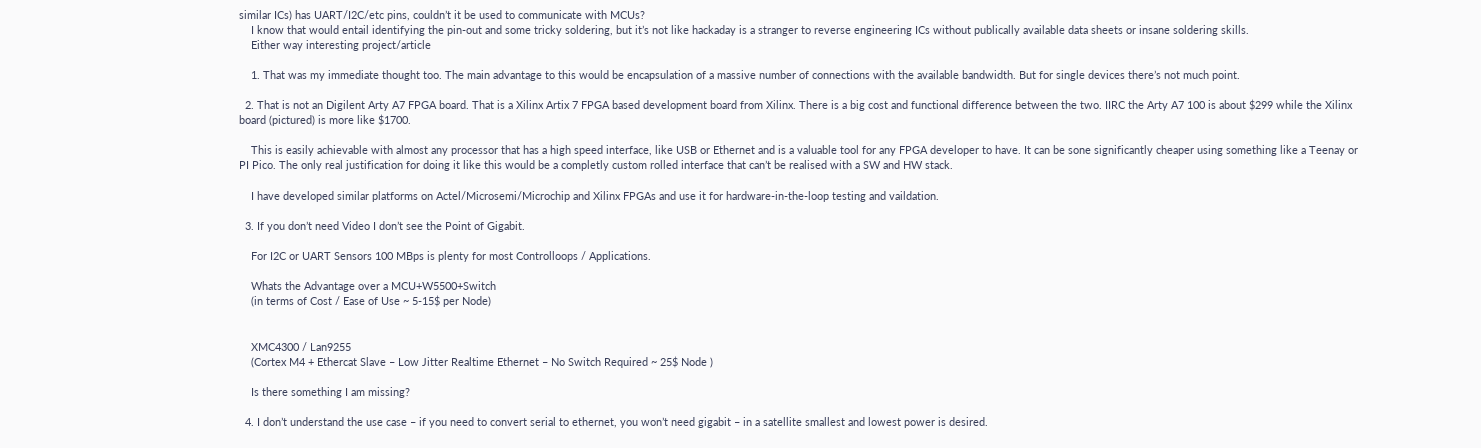similar ICs) has UART/I2C/etc pins, couldn’t it be used to communicate with MCUs?
    I know that would entail identifying the pin-out and some tricky soldering, but it’s not like hackaday is a stranger to reverse engineering ICs without publically available data sheets or insane soldering skills.
    Either way interesting project/article

    1. That was my immediate thought too. The main advantage to this would be encapsulation of a massive number of connections with the available bandwidth. But for single devices there’s not much point.

  2. That is not an Digilent Arty A7 FPGA board. That is a Xilinx Artix 7 FPGA based development board from Xilinx. There is a big cost and functional difference between the two. IIRC the Arty A7 100 is about $299 while the Xilinx board (pictured) is more like $1700.

    This is easily achievable with almost any processor that has a high speed interface, like USB or Ethernet and is a valuable tool for any FPGA developer to have. It can be sone significantly cheaper using something like a Teenay or PI Pico. The only real justification for doing it like this would be a completly custom rolled interface that can’t be realised with a SW and HW stack.

    I have developed similar platforms on Actel/Microsemi/Microchip and Xilinx FPGAs and use it for hardware-in-the-loop testing and vaildation.

  3. If you don’t need Video I don’t see the Point of Gigabit.

    For I2C or UART Sensors 100 MBps is plenty for most Controlloops / Applications.

    Whats the Advantage over a MCU+W5500+Switch
    (in terms of Cost / Ease of Use ~ 5-15$ per Node)


    XMC4300 / Lan9255
    (Cortex M4 + Ethercat Slave – Low Jitter Realtime Ethernet – No Switch Required ~ 25$ Node )

    Is there something I am missing?

  4. I don’t understand the use case – if you need to convert serial to ethernet, you won’t need gigabit – in a satellite smallest and lowest power is desired.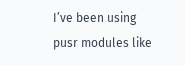I’ve been using pusr modules like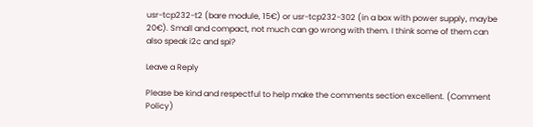usr-tcp232-t2 (bare module, 15€) or usr-tcp232-302 (in a box with power supply, maybe 20€). Small and compact, not much can go wrong with them. I think some of them can also speak i2c and spi?

Leave a Reply

Please be kind and respectful to help make the comments section excellent. (Comment Policy)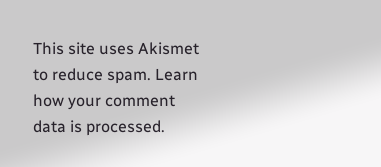This site uses Akismet to reduce spam. Learn how your comment data is processed.